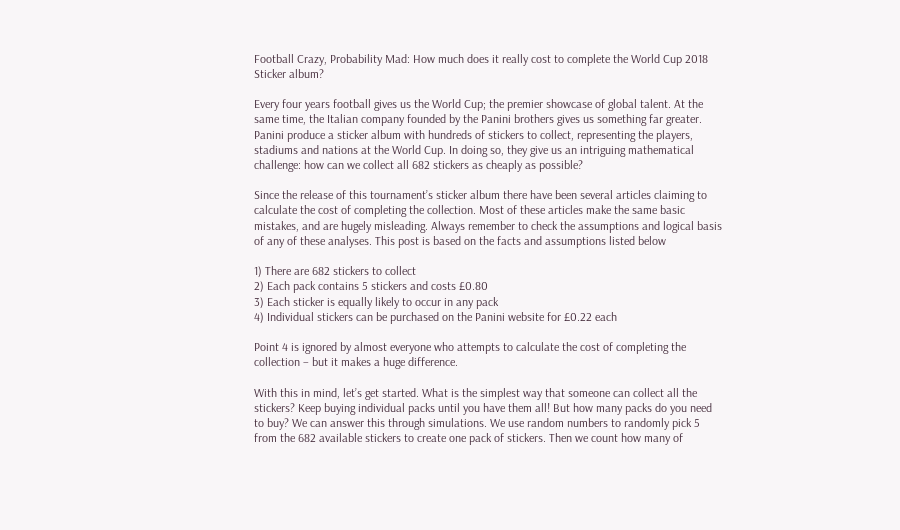Football Crazy, Probability Mad: How much does it really cost to complete the World Cup 2018 Sticker album?

Every four years football gives us the World Cup; the premier showcase of global talent. At the same time, the Italian company founded by the Panini brothers gives us something far greater. Panini produce a sticker album with hundreds of stickers to collect, representing the players, stadiums and nations at the World Cup. In doing so, they give us an intriguing mathematical challenge: how can we collect all 682 stickers as cheaply as possible?

Since the release of this tournament’s sticker album there have been several articles claiming to calculate the cost of completing the collection. Most of these articles make the same basic mistakes, and are hugely misleading. Always remember to check the assumptions and logical basis of any of these analyses. This post is based on the facts and assumptions listed below

1) There are 682 stickers to collect
2) Each pack contains 5 stickers and costs £0.80
3) Each sticker is equally likely to occur in any pack
4) Individual stickers can be purchased on the Panini website for £0.22 each

Point 4 is ignored by almost everyone who attempts to calculate the cost of completing the collection – but it makes a huge difference.

With this in mind, let’s get started. What is the simplest way that someone can collect all the stickers? Keep buying individual packs until you have them all! But how many packs do you need to buy? We can answer this through simulations. We use random numbers to randomly pick 5 from the 682 available stickers to create one pack of stickers. Then we count how many of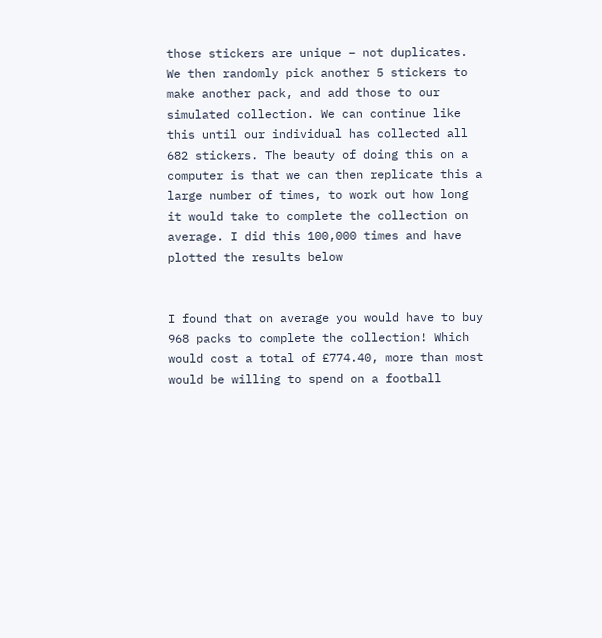those stickers are unique – not duplicates. We then randomly pick another 5 stickers to make another pack, and add those to our simulated collection. We can continue like this until our individual has collected all 682 stickers. The beauty of doing this on a computer is that we can then replicate this a large number of times, to work out how long it would take to complete the collection on average. I did this 100,000 times and have plotted the results below


I found that on average you would have to buy 968 packs to complete the collection! Which would cost a total of £774.40, more than most would be willing to spend on a football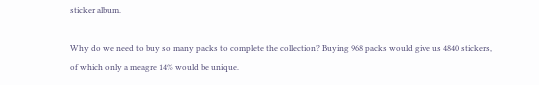sticker album.

Why do we need to buy so many packs to complete the collection? Buying 968 packs would give us 4840 stickers, of which only a meagre 14% would be unique.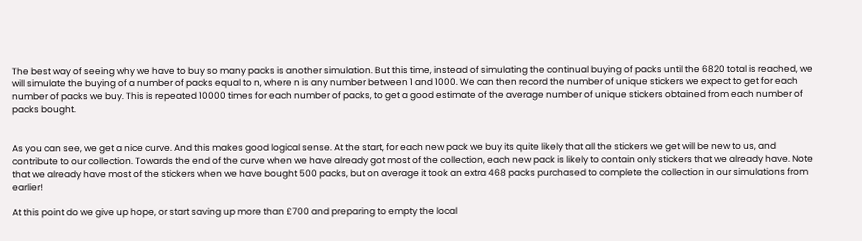The best way of seeing why we have to buy so many packs is another simulation. But this time, instead of simulating the continual buying of packs until the 6820 total is reached, we will simulate the buying of a number of packs equal to n, where n is any number between 1 and 1000. We can then record the number of unique stickers we expect to get for each number of packs we buy. This is repeated 10000 times for each number of packs, to get a good estimate of the average number of unique stickers obtained from each number of packs bought.


As you can see, we get a nice curve. And this makes good logical sense. At the start, for each new pack we buy its quite likely that all the stickers we get will be new to us, and contribute to our collection. Towards the end of the curve when we have already got most of the collection, each new pack is likely to contain only stickers that we already have. Note that we already have most of the stickers when we have bought 500 packs, but on average it took an extra 468 packs purchased to complete the collection in our simulations from earlier!

At this point do we give up hope, or start saving up more than £700 and preparing to empty the local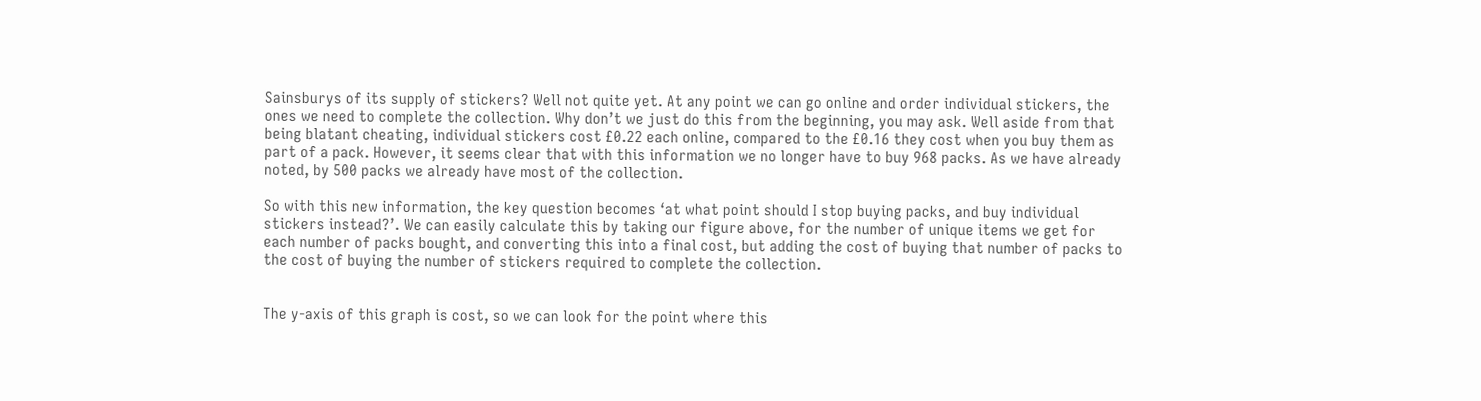Sainsburys of its supply of stickers? Well not quite yet. At any point we can go online and order individual stickers, the ones we need to complete the collection. Why don’t we just do this from the beginning, you may ask. Well aside from that being blatant cheating, individual stickers cost £0.22 each online, compared to the £0.16 they cost when you buy them as part of a pack. However, it seems clear that with this information we no longer have to buy 968 packs. As we have already noted, by 500 packs we already have most of the collection.

So with this new information, the key question becomes ‘at what point should I stop buying packs, and buy individual stickers instead?’. We can easily calculate this by taking our figure above, for the number of unique items we get for each number of packs bought, and converting this into a final cost, but adding the cost of buying that number of packs to the cost of buying the number of stickers required to complete the collection.


The y-axis of this graph is cost, so we can look for the point where this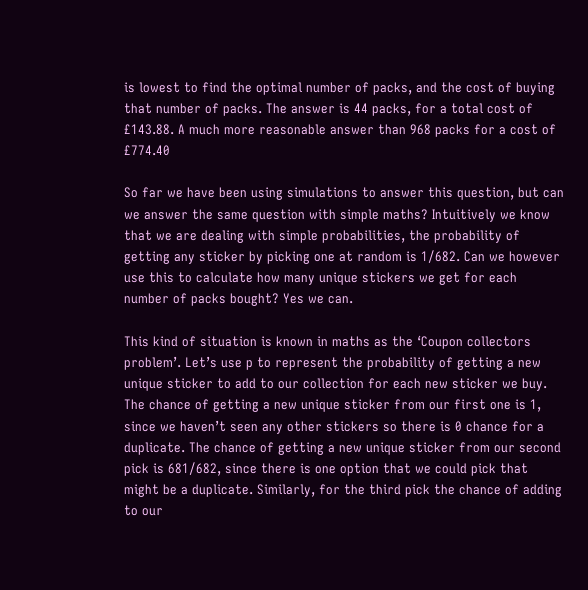is lowest to find the optimal number of packs, and the cost of buying that number of packs. The answer is 44 packs, for a total cost of £143.88. A much more reasonable answer than 968 packs for a cost of £774.40

So far we have been using simulations to answer this question, but can we answer the same question with simple maths? Intuitively we know that we are dealing with simple probabilities, the probability of getting any sticker by picking one at random is 1/682. Can we however use this to calculate how many unique stickers we get for each number of packs bought? Yes we can.

This kind of situation is known in maths as the ‘Coupon collectors problem’. Let’s use p to represent the probability of getting a new unique sticker to add to our collection for each new sticker we buy. The chance of getting a new unique sticker from our first one is 1, since we haven’t seen any other stickers so there is 0 chance for a duplicate. The chance of getting a new unique sticker from our second pick is 681/682, since there is one option that we could pick that might be a duplicate. Similarly, for the third pick the chance of adding to our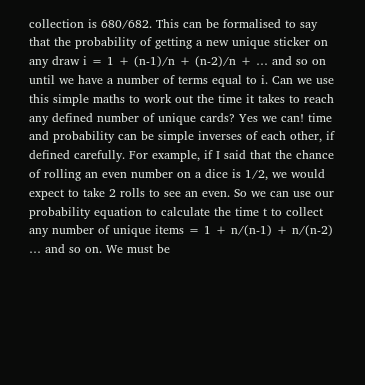collection is 680/682. This can be formalised to say that the probability of getting a new unique sticker on any draw i = 1 + (n-1)/n + (n-2)/n + … and so on until we have a number of terms equal to i. Can we use this simple maths to work out the time it takes to reach any defined number of unique cards? Yes we can! time and probability can be simple inverses of each other, if defined carefully. For example, if I said that the chance of rolling an even number on a dice is 1/2, we would expect to take 2 rolls to see an even. So we can use our probability equation to calculate the time t to collect any number of unique items = 1 + n/(n-1) + n/(n-2) … and so on. We must be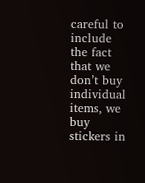careful to include the fact that we don’t buy individual items, we buy stickers in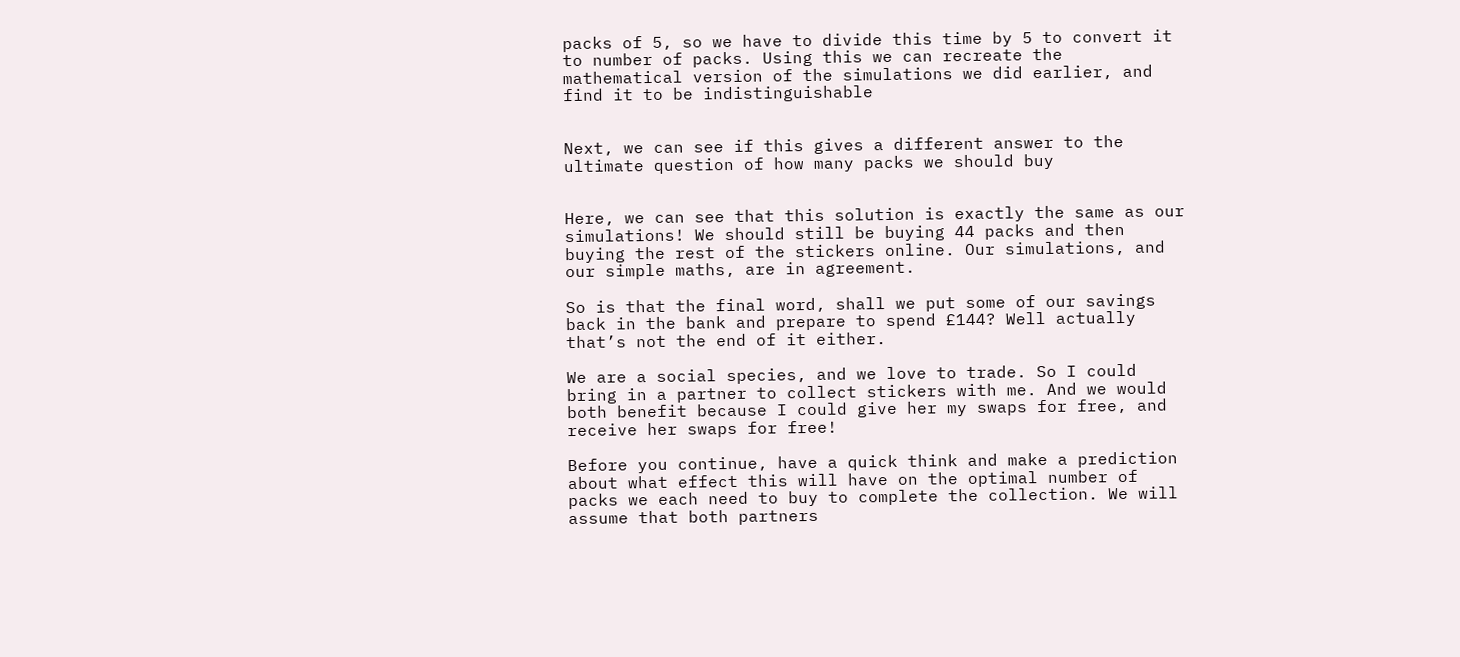packs of 5, so we have to divide this time by 5 to convert it to number of packs. Using this we can recreate the mathematical version of the simulations we did earlier, and find it to be indistinguishable


Next, we can see if this gives a different answer to the ultimate question of how many packs we should buy


Here, we can see that this solution is exactly the same as our simulations! We should still be buying 44 packs and then buying the rest of the stickers online. Our simulations, and our simple maths, are in agreement.

So is that the final word, shall we put some of our savings back in the bank and prepare to spend £144? Well actually that’s not the end of it either.

We are a social species, and we love to trade. So I could bring in a partner to collect stickers with me. And we would both benefit because I could give her my swaps for free, and receive her swaps for free!

Before you continue, have a quick think and make a prediction about what effect this will have on the optimal number of packs we each need to buy to complete the collection. We will assume that both partners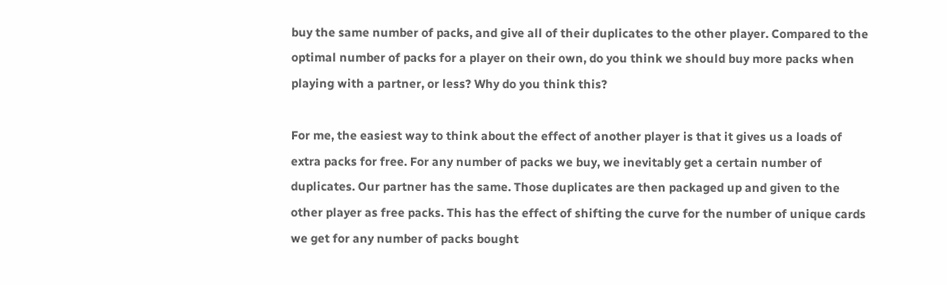buy the same number of packs, and give all of their duplicates to the other player. Compared to the optimal number of packs for a player on their own, do you think we should buy more packs when playing with a partner, or less? Why do you think this?

For me, the easiest way to think about the effect of another player is that it gives us a loads of extra packs for free. For any number of packs we buy, we inevitably get a certain number of duplicates. Our partner has the same. Those duplicates are then packaged up and given to the other player as free packs. This has the effect of shifting the curve for the number of unique cards we get for any number of packs bought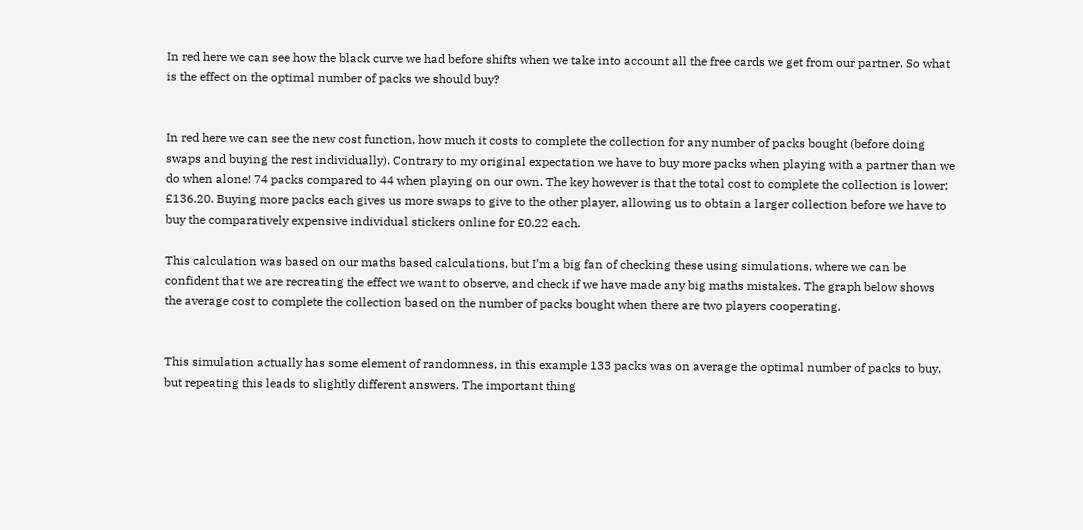In red here we can see how the black curve we had before shifts when we take into account all the free cards we get from our partner. So what is the effect on the optimal number of packs we should buy?


In red here we can see the new cost function, how much it costs to complete the collection for any number of packs bought (before doing swaps and buying the rest individually). Contrary to my original expectation we have to buy more packs when playing with a partner than we do when alone! 74 packs compared to 44 when playing on our own. The key however is that the total cost to complete the collection is lower; £136.20. Buying more packs each gives us more swaps to give to the other player, allowing us to obtain a larger collection before we have to buy the comparatively expensive individual stickers online for £0.22 each.

This calculation was based on our maths based calculations, but I’m a big fan of checking these using simulations, where we can be confident that we are recreating the effect we want to observe, and check if we have made any big maths mistakes. The graph below shows the average cost to complete the collection based on the number of packs bought when there are two players cooperating.


This simulation actually has some element of randomness, in this example 133 packs was on average the optimal number of packs to buy, but repeating this leads to slightly different answers. The important thing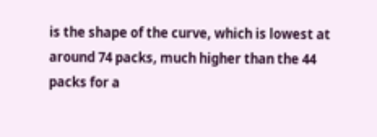is the shape of the curve, which is lowest at around 74 packs, much higher than the 44 packs for a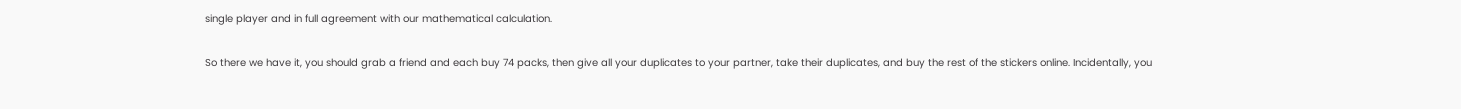single player and in full agreement with our mathematical calculation.

So there we have it, you should grab a friend and each buy 74 packs, then give all your duplicates to your partner, take their duplicates, and buy the rest of the stickers online. Incidentally, you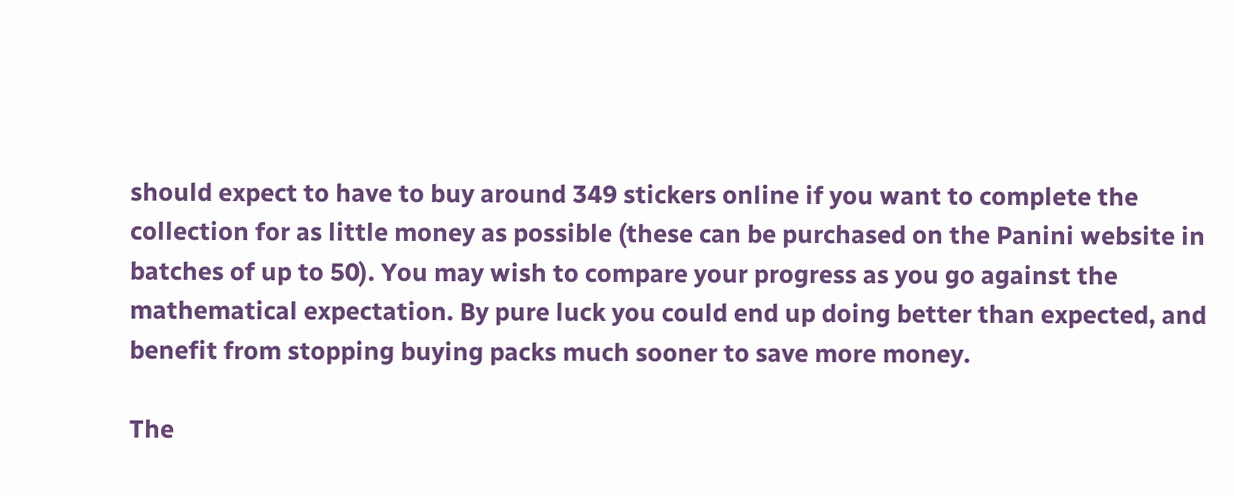should expect to have to buy around 349 stickers online if you want to complete the collection for as little money as possible (these can be purchased on the Panini website in batches of up to 50). You may wish to compare your progress as you go against the mathematical expectation. By pure luck you could end up doing better than expected, and benefit from stopping buying packs much sooner to save more money.

The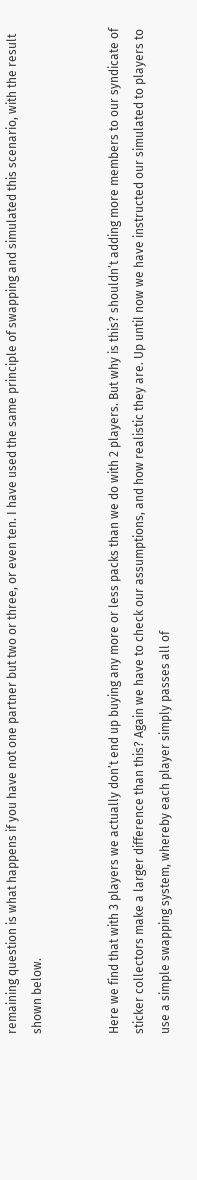remaining question is what happens if you have not one partner but two or three, or even ten. I have used the same principle of swapping and simulated this scenario, with the result shown below.


Here we find that with 3 players we actually don’t end up buying any more or less packs than we do with 2 players. But why is this? shouldn’t adding more members to our syndicate of sticker collectors make a larger difference than this? Again we have to check our assumptions, and how realistic they are. Up until now we have instructed our simulated to players to use a simple swapping system, whereby each player simply passes all of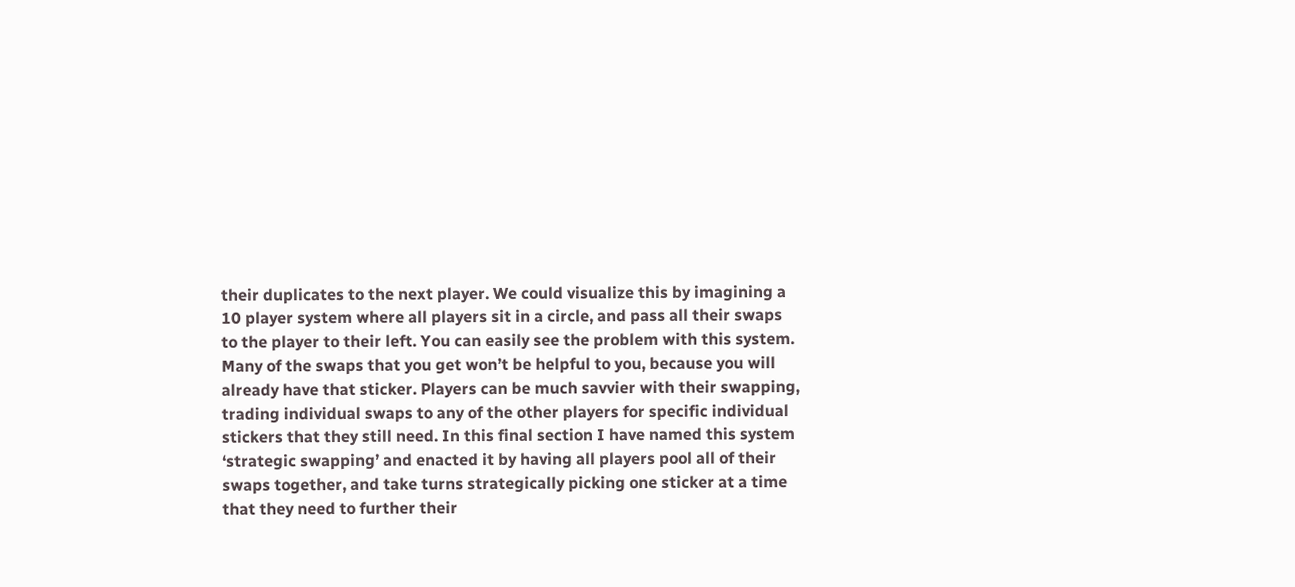their duplicates to the next player. We could visualize this by imagining a 10 player system where all players sit in a circle, and pass all their swaps to the player to their left. You can easily see the problem with this system. Many of the swaps that you get won’t be helpful to you, because you will already have that sticker. Players can be much savvier with their swapping, trading individual swaps to any of the other players for specific individual stickers that they still need. In this final section I have named this system ‘strategic swapping’ and enacted it by having all players pool all of their swaps together, and take turns strategically picking one sticker at a time that they need to further their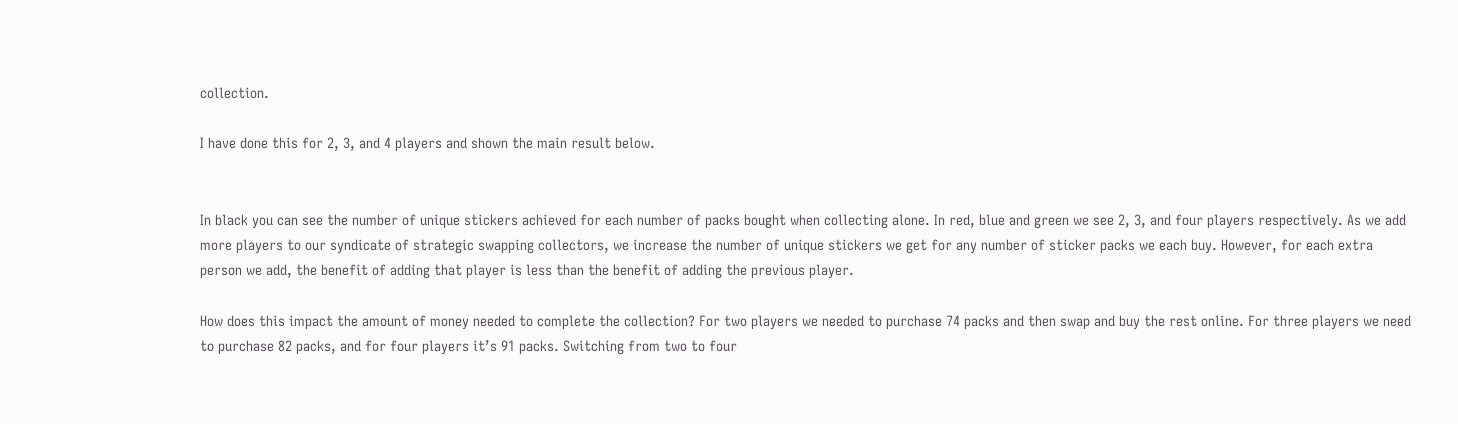collection.

I have done this for 2, 3, and 4 players and shown the main result below.


In black you can see the number of unique stickers achieved for each number of packs bought when collecting alone. In red, blue and green we see 2, 3, and four players respectively. As we add more players to our syndicate of strategic swapping collectors, we increase the number of unique stickers we get for any number of sticker packs we each buy. However, for each extra person we add, the benefit of adding that player is less than the benefit of adding the previous player.

How does this impact the amount of money needed to complete the collection? For two players we needed to purchase 74 packs and then swap and buy the rest online. For three players we need to purchase 82 packs, and for four players it’s 91 packs. Switching from two to four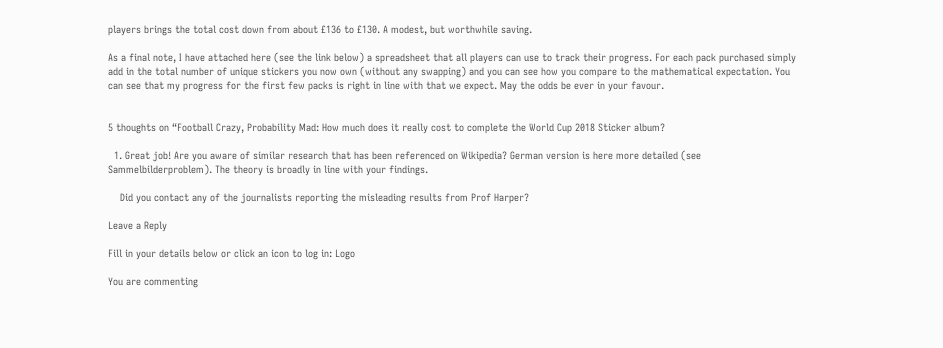players brings the total cost down from about £136 to £130. A modest, but worthwhile saving.

As a final note, I have attached here (see the link below) a spreadsheet that all players can use to track their progress. For each pack purchased simply add in the total number of unique stickers you now own (without any swapping) and you can see how you compare to the mathematical expectation. You can see that my progress for the first few packs is right in line with that we expect. May the odds be ever in your favour.


5 thoughts on “Football Crazy, Probability Mad: How much does it really cost to complete the World Cup 2018 Sticker album?

  1. Great job! Are you aware of similar research that has been referenced on Wikipedia? German version is here more detailed (see Sammelbilderproblem). The theory is broadly in line with your findings.

    Did you contact any of the journalists reporting the misleading results from Prof Harper?

Leave a Reply

Fill in your details below or click an icon to log in: Logo

You are commenting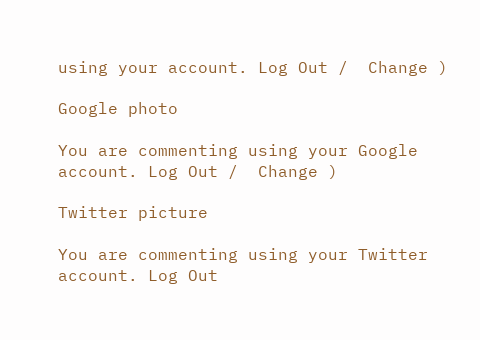using your account. Log Out /  Change )

Google photo

You are commenting using your Google account. Log Out /  Change )

Twitter picture

You are commenting using your Twitter account. Log Out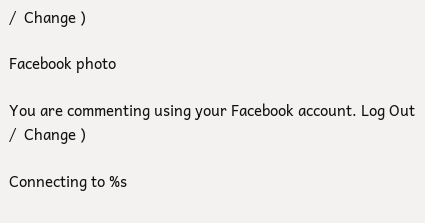/  Change )

Facebook photo

You are commenting using your Facebook account. Log Out /  Change )

Connecting to %s